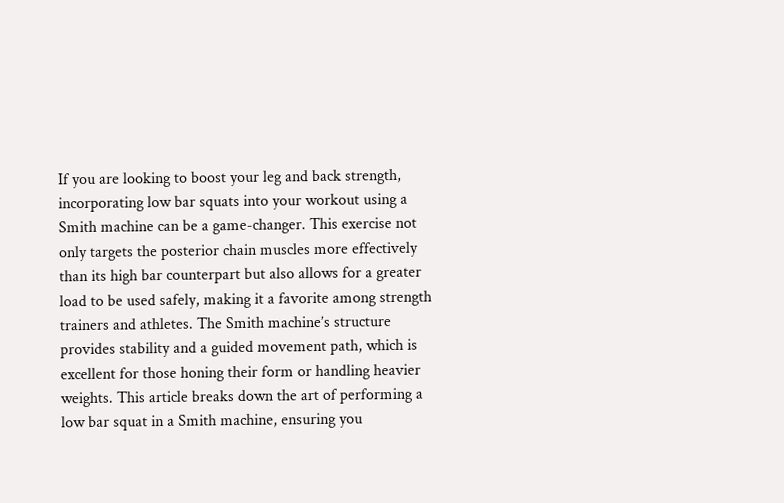If you are looking to boost your leg and back strength, incorporating low bar squats into your workout using a Smith machine can be a game-changer. This exercise not only targets the posterior chain muscles more effectively than its high bar counterpart but also allows for a greater load to be used safely, making it a favorite among strength trainers and athletes. The Smith machine’s structure provides stability and a guided movement path, which is excellent for those honing their form or handling heavier weights. This article breaks down the art of performing a low bar squat in a Smith machine, ensuring you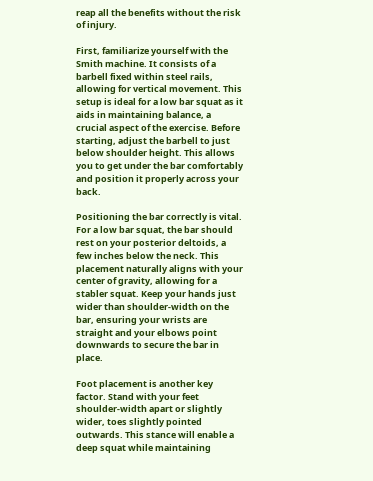reap all the benefits without the risk of injury.

First, familiarize yourself with the Smith machine. It consists of a barbell fixed within steel rails, allowing for vertical movement. This setup is ideal for a low bar squat as it aids in maintaining balance, a crucial aspect of the exercise. Before starting, adjust the barbell to just below shoulder height. This allows you to get under the bar comfortably and position it properly across your back.

Positioning the bar correctly is vital. For a low bar squat, the bar should rest on your posterior deltoids, a few inches below the neck. This placement naturally aligns with your center of gravity, allowing for a stabler squat. Keep your hands just wider than shoulder-width on the bar, ensuring your wrists are straight and your elbows point downwards to secure the bar in place.

Foot placement is another key factor. Stand with your feet shoulder-width apart or slightly wider, toes slightly pointed outwards. This stance will enable a deep squat while maintaining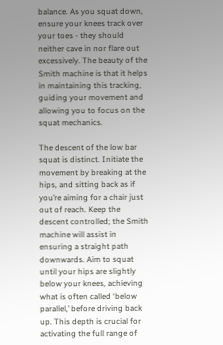balance. As you squat down, ensure your knees track over your toes - they should neither cave in nor flare out excessively. The beauty of the Smith machine is that it helps in maintaining this tracking, guiding your movement and allowing you to focus on the squat mechanics.

The descent of the low bar squat is distinct. Initiate the movement by breaking at the hips, and sitting back as if you’re aiming for a chair just out of reach. Keep the descent controlled; the Smith machine will assist in ensuring a straight path downwards. Aim to squat until your hips are slightly below your knees, achieving what is often called ‘below parallel,’ before driving back up. This depth is crucial for activating the full range of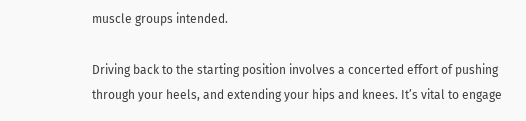muscle groups intended.

Driving back to the starting position involves a concerted effort of pushing through your heels, and extending your hips and knees. It’s vital to engage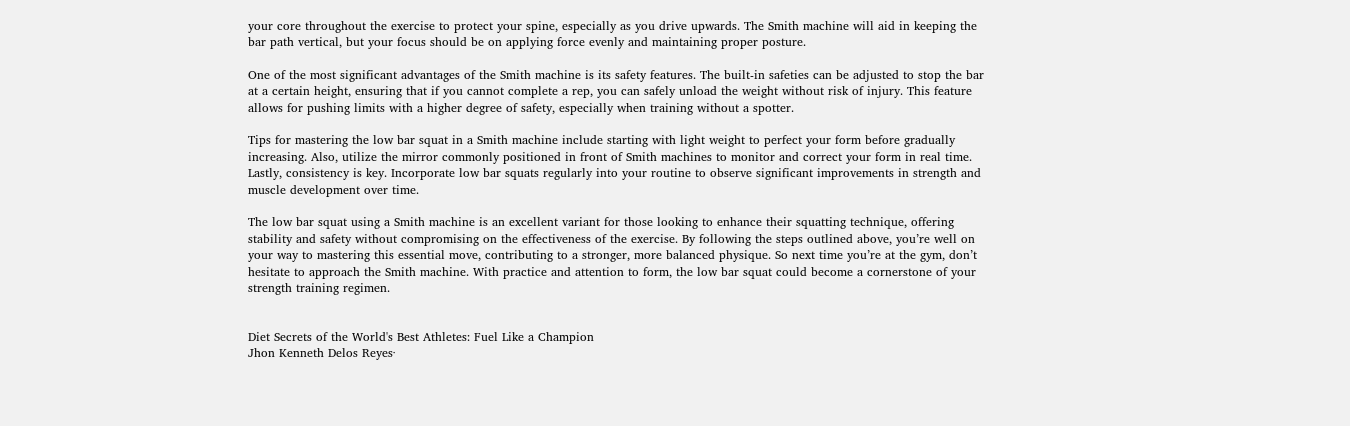your core throughout the exercise to protect your spine, especially as you drive upwards. The Smith machine will aid in keeping the bar path vertical, but your focus should be on applying force evenly and maintaining proper posture.

One of the most significant advantages of the Smith machine is its safety features. The built-in safeties can be adjusted to stop the bar at a certain height, ensuring that if you cannot complete a rep, you can safely unload the weight without risk of injury. This feature allows for pushing limits with a higher degree of safety, especially when training without a spotter.

Tips for mastering the low bar squat in a Smith machine include starting with light weight to perfect your form before gradually increasing. Also, utilize the mirror commonly positioned in front of Smith machines to monitor and correct your form in real time. Lastly, consistency is key. Incorporate low bar squats regularly into your routine to observe significant improvements in strength and muscle development over time.

The low bar squat using a Smith machine is an excellent variant for those looking to enhance their squatting technique, offering stability and safety without compromising on the effectiveness of the exercise. By following the steps outlined above, you’re well on your way to mastering this essential move, contributing to a stronger, more balanced physique. So next time you’re at the gym, don’t hesitate to approach the Smith machine. With practice and attention to form, the low bar squat could become a cornerstone of your strength training regimen.


Diet Secrets of the World's Best Athletes: Fuel Like a Champion
Jhon Kenneth Delos Reyes·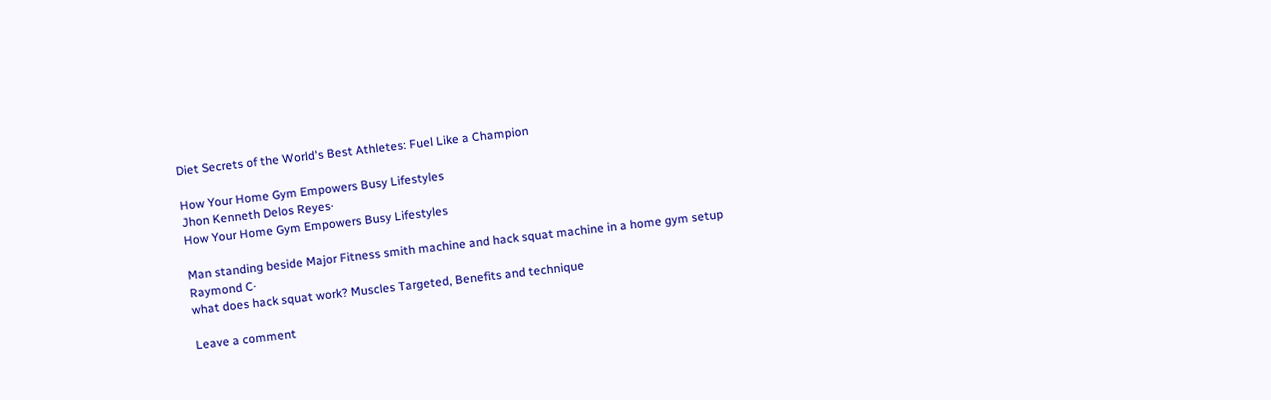Diet Secrets of the World's Best Athletes: Fuel Like a Champion

How Your Home Gym Empowers Busy Lifestyles
Jhon Kenneth Delos Reyes·
How Your Home Gym Empowers Busy Lifestyles

Man standing beside Major Fitness smith machine and hack squat machine in a home gym setup
Raymond C·
what does hack squat work? Muscles Targeted, Benefits and technique

Leave a comment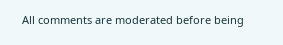All comments are moderated before being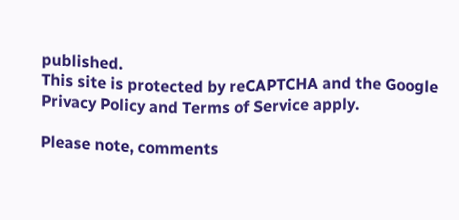published.
This site is protected by reCAPTCHA and the Google Privacy Policy and Terms of Service apply.

Please note, comments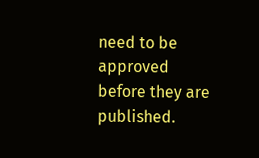need to be approved before they are published.